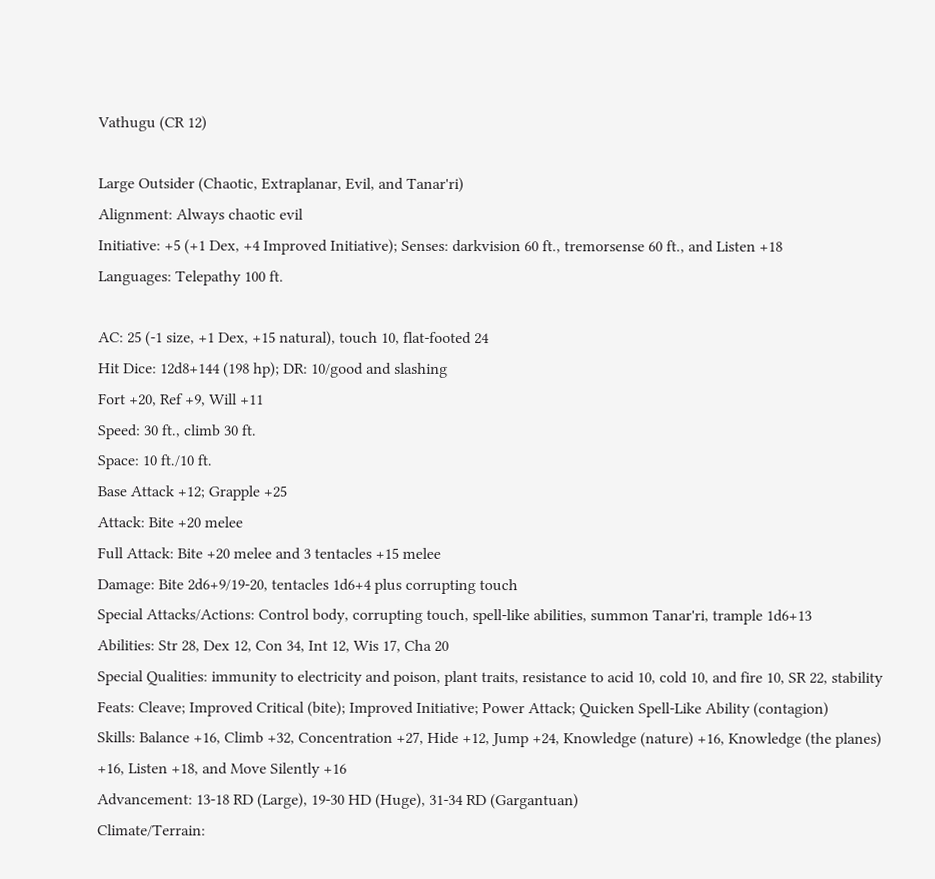Vathugu (CR 12)

Large Outsider (Chaotic, Extraplanar, Evil, and Tanar'ri)
Alignment: Always chaotic evil
Initiative: +5 (+1 Dex, +4 Improved Initiative); Senses: darkvision 60 ft., tremorsense 60 ft., and Listen +18
Languages: Telepathy 100 ft.

AC: 25 (-1 size, +1 Dex, +15 natural), touch 10, flat-footed 24
Hit Dice: 12d8+144 (198 hp); DR: 10/good and slashing
Fort +20, Ref +9, Will +11
Speed: 30 ft., climb 30 ft.
Space: 10 ft./10 ft.
Base Attack +12; Grapple +25
Attack: Bite +20 melee
Full Attack: Bite +20 melee and 3 tentacles +15 melee
Damage: Bite 2d6+9/19-20, tentacles 1d6+4 plus corrupting touch
Special Attacks/Actions: Control body, corrupting touch, spell-like abilities, summon Tanar'ri, trample 1d6+13
Abilities: Str 28, Dex 12, Con 34, Int 12, Wis 17, Cha 20
Special Qualities: immunity to electricity and poison, plant traits, resistance to acid 10, cold 10, and fire 10, SR 22, stability
Feats: Cleave; Improved Critical (bite); Improved Initiative; Power Attack; Quicken Spell-Like Ability (contagion)
Skills: Balance +16, Climb +32, Concentration +27, Hide +12, Jump +24, Knowledge (nature) +16, Knowledge (the planes) +16, Listen +18, and Move Silently +16
Advancement: 13-18 RD (Large), 19-30 HD (Huge), 31-34 RD (Gargantuan)
Climate/Terrain: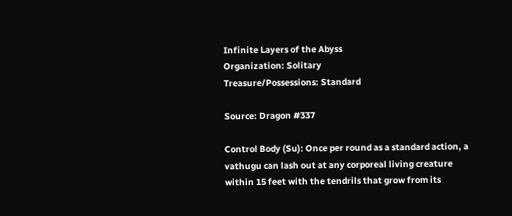Infinite Layers of the Abyss
Organization: Solitary
Treasure/Possessions: Standard

Source: Dragon #337

Control Body (Su): Once per round as a standard action, a vathugu can lash out at any corporeal living creature within 15 feet with the tendrils that grow from its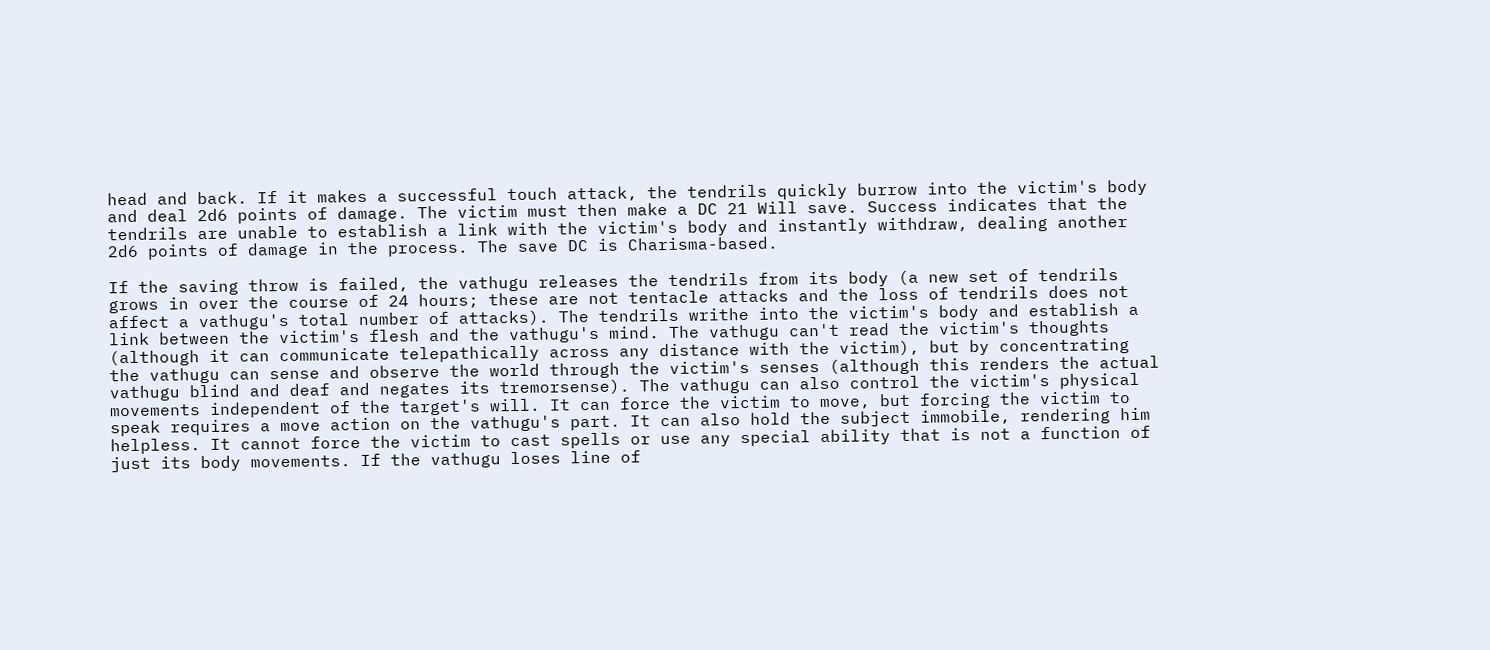head and back. If it makes a successful touch attack, the tendrils quickly burrow into the victim's body and deal 2d6 points of damage. The victim must then make a DC 21 Will save. Success indicates that the tendrils are unable to establish a link with the victim's body and instantly withdraw, dealing another 2d6 points of damage in the process. The save DC is Charisma-based.

If the saving throw is failed, the vathugu releases the tendrils from its body (a new set of tendrils grows in over the course of 24 hours; these are not tentacle attacks and the loss of tendrils does not affect a vathugu's total number of attacks). The tendrils writhe into the victim's body and establish a link between the victim's flesh and the vathugu's mind. The vathugu can't read the victim's thoughts (although it can communicate telepathically across any distance with the victim), but by concentrating the vathugu can sense and observe the world through the victim's senses (although this renders the actual vathugu blind and deaf and negates its tremorsense). The vathugu can also control the victim's physical movements independent of the target's will. It can force the victim to move, but forcing the victim to speak requires a move action on the vathugu's part. It can also hold the subject immobile, rendering him helpless. It cannot force the victim to cast spells or use any special ability that is not a function of just its body movements. If the vathugu loses line of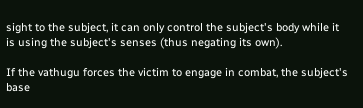sight to the subject, it can only control the subject's body while it is using the subject's senses (thus negating its own).

If the vathugu forces the victim to engage in combat, the subject's base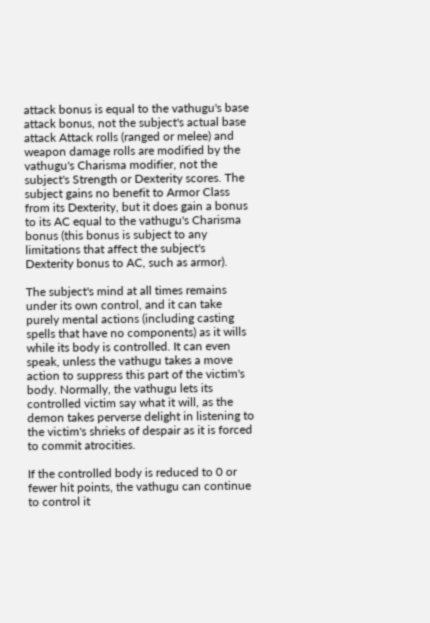attack bonus is equal to the vathugu's base attack bonus, not the subject's actual base attack Attack rolls (ranged or melee) and weapon damage rolls are modified by the vathugu's Charisma modifier, not the subject's Strength or Dexterity scores. The subject gains no benefit to Armor Class from its Dexterity, but it does gain a bonus to its AC equal to the vathugu's Charisma bonus (this bonus is subject to any limitations that affect the subject's Dexterity bonus to AC, such as armor).

The subject's mind at all times remains under its own control, and it can take purely mental actions (including casting spells that have no components) as it wills while its body is controlled. It can even speak, unless the vathugu takes a move action to suppress this part of the victim's body. Normally, the vathugu lets its controlled victim say what it will, as the demon takes perverse delight in listening to the victim's shrieks of despair as it is forced to commit atrocities.

If the controlled body is reduced to 0 or fewer hit points, the vathugu can continue to control it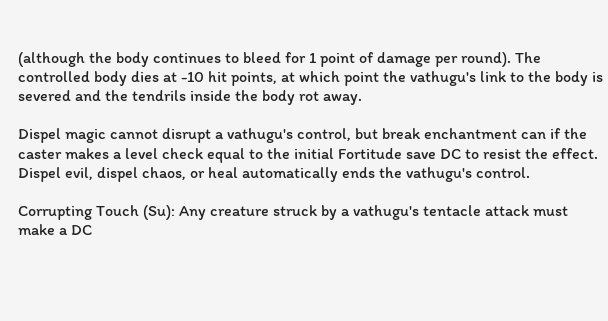(although the body continues to bleed for 1 point of damage per round). The controlled body dies at -10 hit points, at which point the vathugu's link to the body is severed and the tendrils inside the body rot away.

Dispel magic cannot disrupt a vathugu's control, but break enchantment can if the caster makes a level check equal to the initial Fortitude save DC to resist the effect. Dispel evil, dispel chaos, or heal automatically ends the vathugu's control.

Corrupting Touch (Su): Any creature struck by a vathugu's tentacle attack must make a DC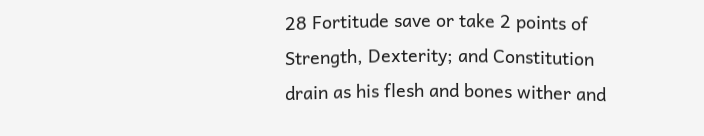28 Fortitude save or take 2 points of Strength, Dexterity; and Constitution drain as his flesh and bones wither and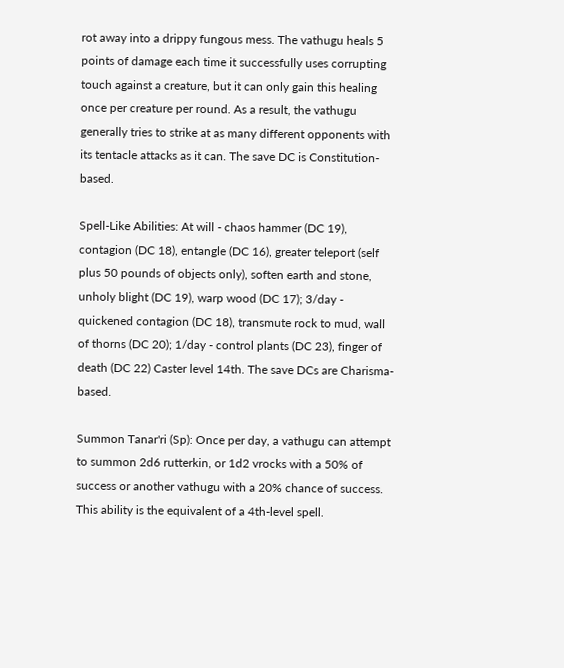rot away into a drippy fungous mess. The vathugu heals 5 points of damage each time it successfully uses corrupting touch against a creature, but it can only gain this healing once per creature per round. As a result, the vathugu generally tries to strike at as many different opponents with its tentacle attacks as it can. The save DC is Constitution-based.

Spell-Like Abilities: At will - chaos hammer (DC 19), contagion (DC 18), entangle (DC 16), greater teleport (self plus 50 pounds of objects only), soften earth and stone, unholy blight (DC 19), warp wood (DC 17); 3/day - quickened contagion (DC 18), transmute rock to mud, wall of thorns (DC 20); 1/day - control plants (DC 23), finger of death (DC 22) Caster level 14th. The save DCs are Charisma-based.

Summon Tanar'ri (Sp): Once per day, a vathugu can attempt to summon 2d6 rutterkin, or 1d2 vrocks with a 50% of success or another vathugu with a 20% chance of success. This ability is the equivalent of a 4th-level spell.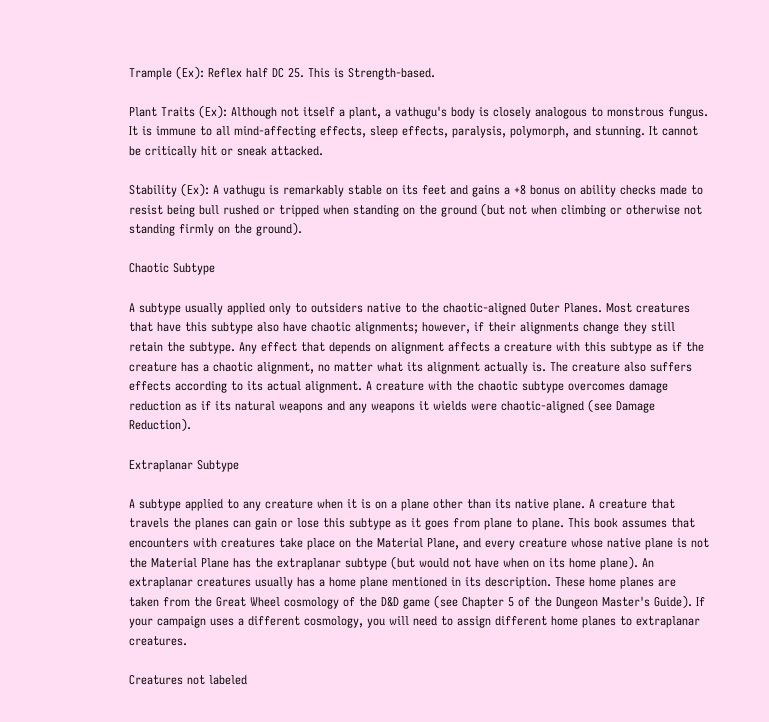Trample (Ex): Reflex half DC 25. This is Strength-based.

Plant Traits (Ex): Although not itself a plant, a vathugu's body is closely analogous to monstrous fungus. It is immune to all mind-affecting effects, sleep effects, paralysis, polymorph, and stunning. It cannot be critically hit or sneak attacked.

Stability (Ex): A vathugu is remarkably stable on its feet and gains a +8 bonus on ability checks made to resist being bull rushed or tripped when standing on the ground (but not when climbing or otherwise not standing firmly on the ground).

Chaotic Subtype

A subtype usually applied only to outsiders native to the chaotic-aligned Outer Planes. Most creatures that have this subtype also have chaotic alignments; however, if their alignments change they still retain the subtype. Any effect that depends on alignment affects a creature with this subtype as if the creature has a chaotic alignment, no matter what its alignment actually is. The creature also suffers effects according to its actual alignment. A creature with the chaotic subtype overcomes damage reduction as if its natural weapons and any weapons it wields were chaotic-aligned (see Damage Reduction).

Extraplanar Subtype

A subtype applied to any creature when it is on a plane other than its native plane. A creature that travels the planes can gain or lose this subtype as it goes from plane to plane. This book assumes that encounters with creatures take place on the Material Plane, and every creature whose native plane is not the Material Plane has the extraplanar subtype (but would not have when on its home plane). An extraplanar creatures usually has a home plane mentioned in its description. These home planes are taken from the Great Wheel cosmology of the D&D game (see Chapter 5 of the Dungeon Master's Guide). If your campaign uses a different cosmology, you will need to assign different home planes to extraplanar creatures.

Creatures not labeled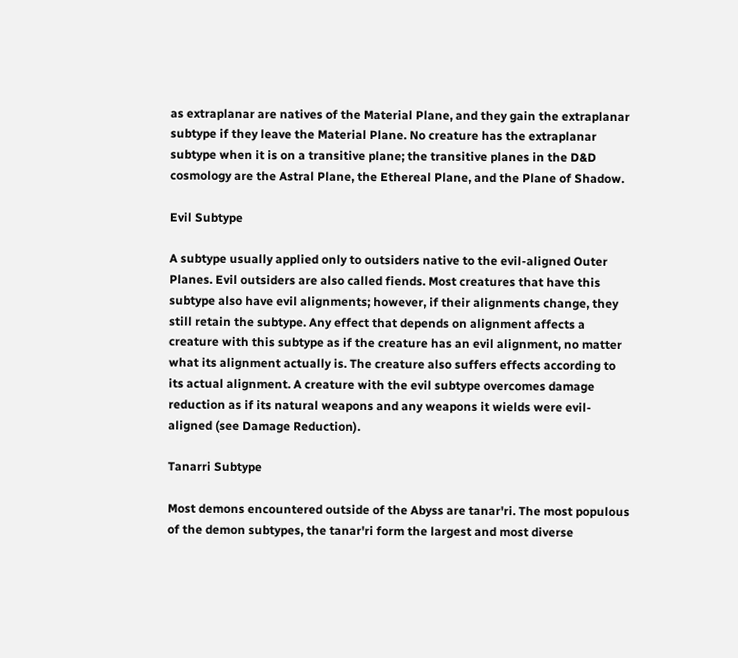as extraplanar are natives of the Material Plane, and they gain the extraplanar subtype if they leave the Material Plane. No creature has the extraplanar subtype when it is on a transitive plane; the transitive planes in the D&D cosmology are the Astral Plane, the Ethereal Plane, and the Plane of Shadow.

Evil Subtype

A subtype usually applied only to outsiders native to the evil-aligned Outer Planes. Evil outsiders are also called fiends. Most creatures that have this subtype also have evil alignments; however, if their alignments change, they still retain the subtype. Any effect that depends on alignment affects a creature with this subtype as if the creature has an evil alignment, no matter what its alignment actually is. The creature also suffers effects according to its actual alignment. A creature with the evil subtype overcomes damage reduction as if its natural weapons and any weapons it wields were evil-aligned (see Damage Reduction).

Tanarri Subtype

Most demons encountered outside of the Abyss are tanar'ri. The most populous of the demon subtypes, the tanar'ri form the largest and most diverse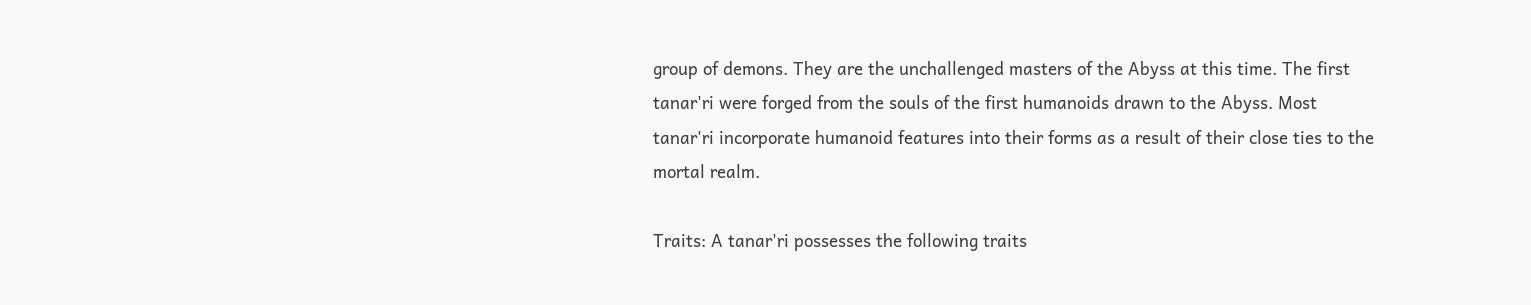group of demons. They are the unchallenged masters of the Abyss at this time. The first tanar'ri were forged from the souls of the first humanoids drawn to the Abyss. Most tanar'ri incorporate humanoid features into their forms as a result of their close ties to the mortal realm.

Traits: A tanar'ri possesses the following traits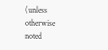(unless otherwise noted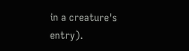in a creature's entry).